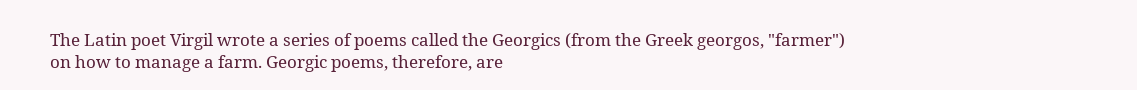The Latin poet Virgil wrote a series of poems called the Georgics (from the Greek georgos, "farmer") on how to manage a farm. Georgic poems, therefore, are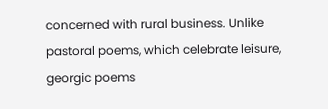concerned with rural business. Unlike pastoral poems, which celebrate leisure, georgic poems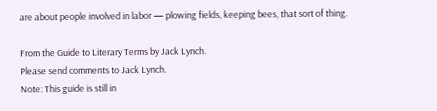are about people involved in labor — plowing fields, keeping bees, that sort of thing.

From the Guide to Literary Terms by Jack Lynch.
Please send comments to Jack Lynch.
Note: This guide is still in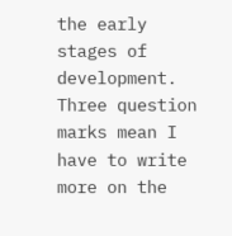the early stages of development.
Three question marks mean I have to write more on the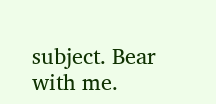subject. Bear with me.